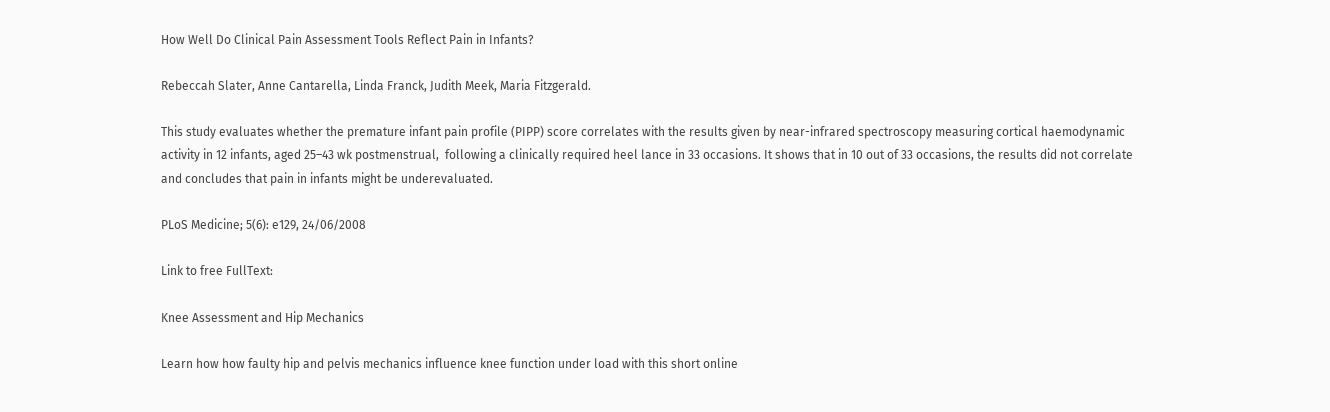How Well Do Clinical Pain Assessment Tools Reflect Pain in Infants?

Rebeccah Slater, Anne Cantarella, Linda Franck, Judith Meek, Maria Fitzgerald.

This study evaluates whether the premature infant pain profile (PIPP) score correlates with the results given by near-infrared spectroscopy measuring cortical haemodynamic activity in 12 infants, aged 25–43 wk postmenstrual,  following a clinically required heel lance in 33 occasions. It shows that in 10 out of 33 occasions, the results did not correlate and concludes that pain in infants might be underevaluated.

PLoS Medicine; 5(6): e129, 24/06/2008

Link to free FullText:

Knee Assessment and Hip Mechanics

Learn how how faulty hip and pelvis mechanics influence knee function under load with this short online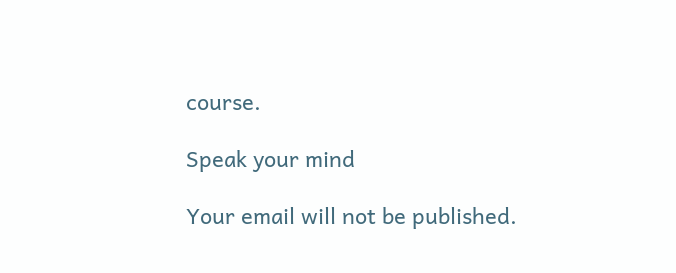course.

Speak your mind

Your email will not be published.